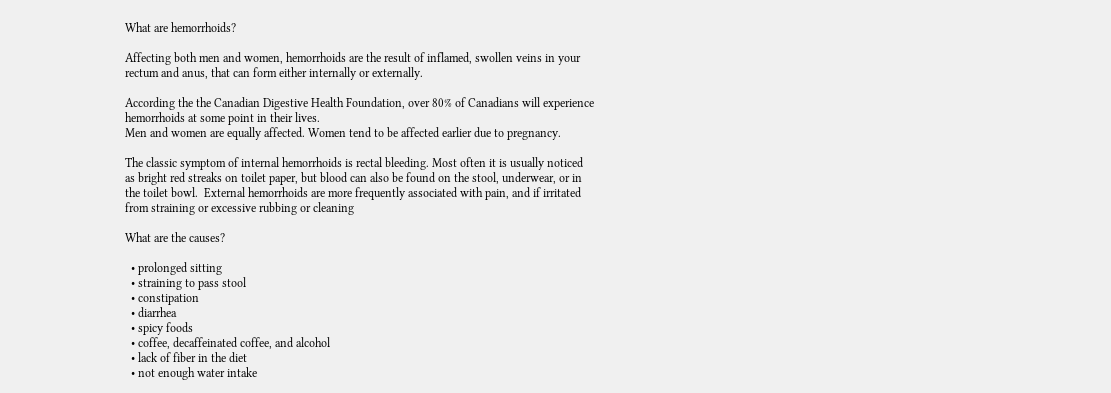What are hemorrhoids?

Affecting both men and women, hemorrhoids are the result of inflamed, swollen veins in your rectum and anus, that can form either internally or externally.

According the the Canadian Digestive Health Foundation, over 80% of Canadians will experience hemorrhoids at some point in their lives.
Men and women are equally affected. Women tend to be affected earlier due to pregnancy.

The classic symptom of internal hemorrhoids is rectal bleeding. Most often it is usually noticed as bright red streaks on toilet paper, but blood can also be found on the stool, underwear, or in the toilet bowl.  External hemorrhoids are more frequently associated with pain, and if irritated from straining or excessive rubbing or cleaning

What are the causes?

  • prolonged sitting
  • straining to pass stool
  • constipation
  • diarrhea
  • spicy foods
  • coffee, decaffeinated coffee, and alcohol
  • lack of fiber in the diet
  • not enough water intake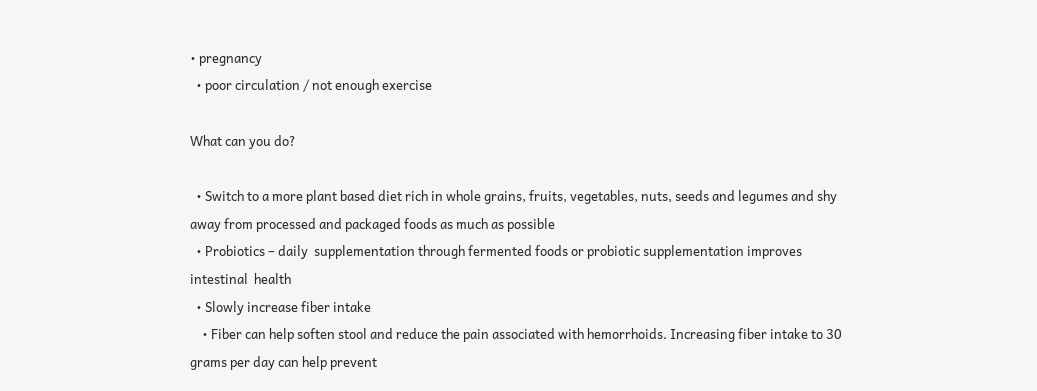• pregnancy
  • poor circulation / not enough exercise

What can you do?

  • Switch to a more plant based diet rich in whole grains, fruits, vegetables, nuts, seeds and legumes and shy away from processed and packaged foods as much as possible
  • Probiotics – daily  supplementation through fermented foods or probiotic supplementation improves intestinal  health
  • Slowly increase fiber intake
    • Fiber can help soften stool and reduce the pain associated with hemorrhoids. Increasing fiber intake to 30 grams per day can help prevent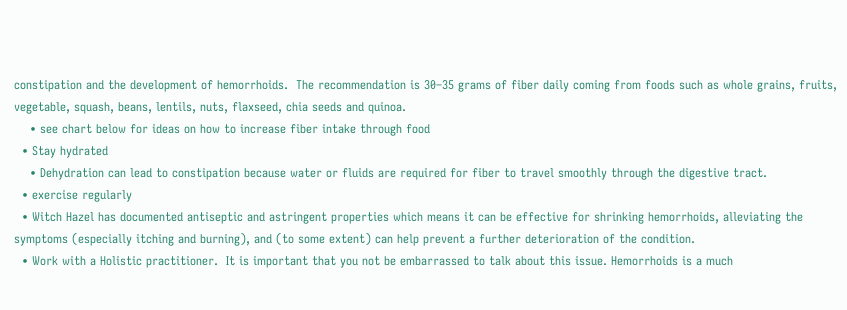constipation and the development of hemorrhoids.  The recommendation is 30–35 grams of fiber daily coming from foods such as whole grains, fruits, vegetable, squash, beans, lentils, nuts, flaxseed, chia seeds and quinoa.
    • see chart below for ideas on how to increase fiber intake through food
  • Stay hydrated
    • Dehydration can lead to constipation because water or fluids are required for fiber to travel smoothly through the digestive tract.
  • exercise regularly
  • Witch Hazel has documented antiseptic and astringent properties which means it can be effective for shrinking hemorrhoids, alleviating the symptoms (especially itching and burning), and (to some extent) can help prevent a further deterioration of the condition.
  • Work with a Holistic practitioner.  It is important that you not be embarrassed to talk about this issue. Hemorrhoids is a much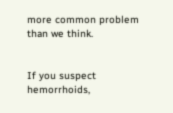more common problem than we think.


If you suspect hemorrhoids,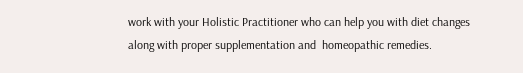work with your Holistic Practitioner who can help you with diet changes along with proper supplementation and  homeopathic remedies.